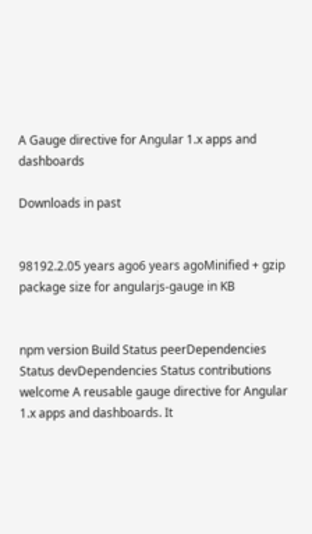A Gauge directive for Angular 1.x apps and dashboards

Downloads in past


98192.2.05 years ago6 years agoMinified + gzip package size for angularjs-gauge in KB


npm version Build Status peerDependencies Status devDependencies Status contributions welcome A reusable gauge directive for Angular 1.x apps and dashboards. It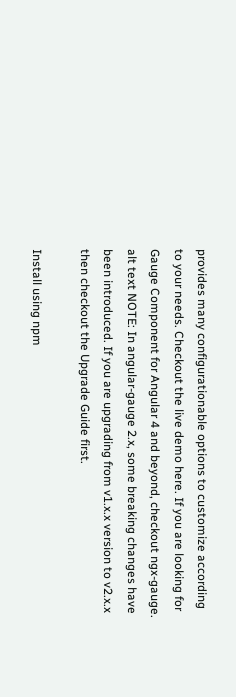provides many configurationable options to customize according to your needs. Checkout the live demo here. If you are looking for Gauge Component for Angular 4 and beyond, checkout ngx-gauge. alt text NOTE: In angular-gauge 2.x, some breaking changes have been introduced. If you are upgrading from v1.x.x version to v2.x.x then checkout the Upgrade Guide first.

Install using npm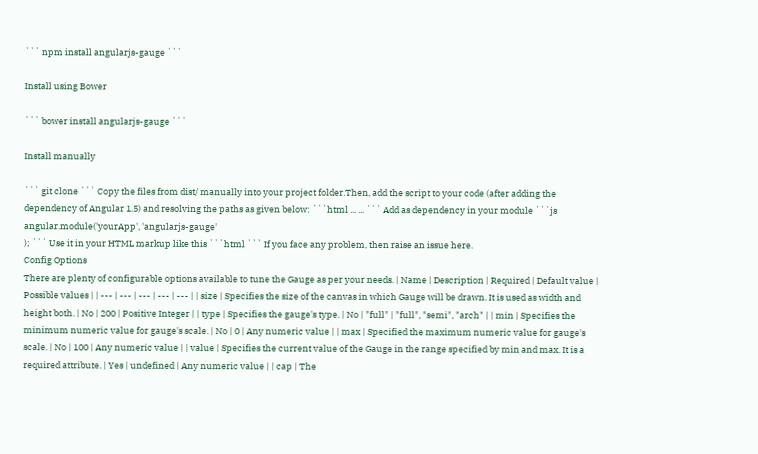``` npm install angularjs-gauge ```

Install using Bower

``` bower install angularjs-gauge ```

Install manually

``` git clone ``` Copy the files from dist/ manually into your project folder.Then, add the script to your code (after adding the dependency of Angular 1.5) and resolving the paths as given below: ```html ... ... ``` Add as dependency in your module ```js angular.module('yourApp', 'angularjs-gauge'
); ``` Use it in your HTML markup like this ```html ``` If you face any problem, then raise an issue here.
Config Options
There are plenty of configurable options available to tune the Gauge as per your needs. | Name | Description | Required | Default value | Possible values | | --- | --- | --- | --- | --- | | size | Specifies the size of the canvas in which Gauge will be drawn. It is used as width and height both. | No | 200 | Positive Integer | | type | Specifies the gauge's type. | No | "full" | "full", "semi", "arch" | | min | Specifies the minimum numeric value for gauge's scale. | No | 0 | Any numeric value | | max | Specified the maximum numeric value for gauge's scale. | No | 100 | Any numeric value | | value | Specifies the current value of the Gauge in the range specified by min and max. It is a required attribute. | Yes | undefined | Any numeric value | | cap | The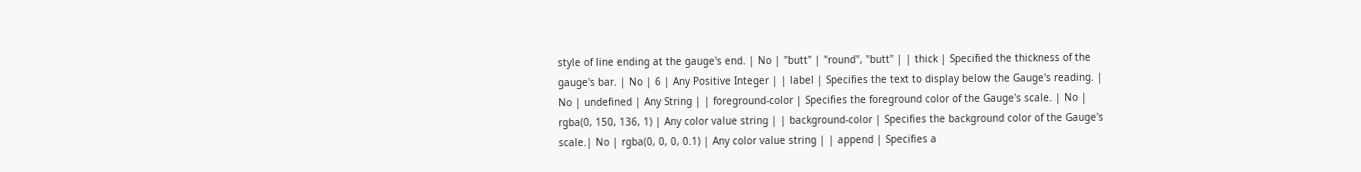style of line ending at the gauge's end. | No | "butt" | "round", "butt" | | thick | Specified the thickness of the gauge's bar. | No | 6 | Any Positive Integer | | label | Specifies the text to display below the Gauge's reading. | No | undefined | Any String | | foreground-color | Specifies the foreground color of the Gauge's scale. | No | rgba(0, 150, 136, 1) | Any color value string | | background-color | Specifies the background color of the Gauge's scale.| No | rgba(0, 0, 0, 0.1) | Any color value string | | append | Specifies a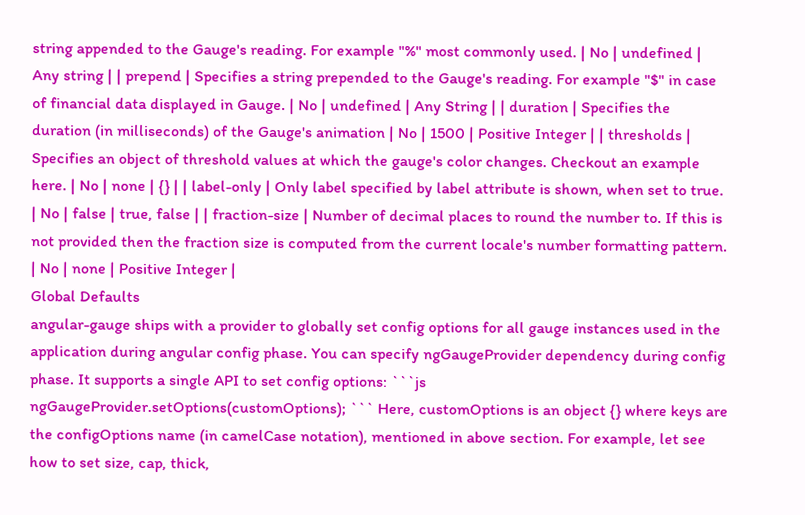string appended to the Gauge's reading. For example "%" most commonly used. | No | undefined | Any string | | prepend | Specifies a string prepended to the Gauge's reading. For example "$" in case of financial data displayed in Gauge. | No | undefined | Any String | | duration | Specifies the duration (in milliseconds) of the Gauge's animation | No | 1500 | Positive Integer | | thresholds | Specifies an object of threshold values at which the gauge's color changes. Checkout an example here. | No | none | {} | | label-only | Only label specified by label attribute is shown, when set to true. | No | false | true, false | | fraction-size | Number of decimal places to round the number to. If this is not provided then the fraction size is computed from the current locale's number formatting pattern. | No | none | Positive Integer |
Global Defaults
angular-gauge ships with a provider to globally set config options for all gauge instances used in the application during angular config phase. You can specify ngGaugeProvider dependency during config phase. It supports a single API to set config options: ```js ngGaugeProvider.setOptions(customOptions); ``` Here, customOptions is an object {} where keys are the configOptions name (in camelCase notation), mentioned in above section. For example, let see how to set size, cap, thick,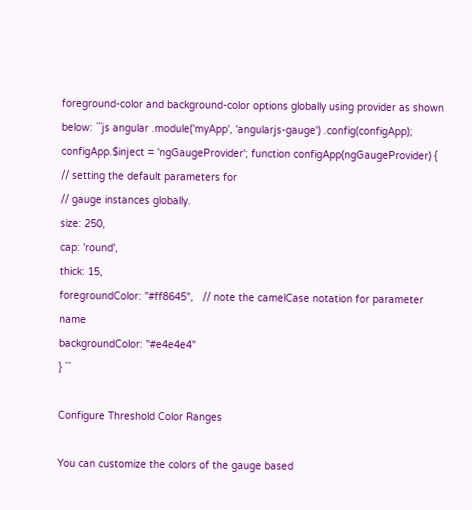foreground-color and background-color options globally using provider as shown below: ```js angular .module('myApp', 'angularjs-gauge') .config(configApp); configApp.$inject = 'ngGaugeProvider'; function configApp(ngGaugeProvider) {
// setting the default parameters for
// gauge instances globally.
size: 250,
cap: 'round',
thick: 15,
foregroundColor: "#ff8645",   // note the camelCase notation for parameter name
backgroundColor: "#e4e4e4"
} ```

Configure Threshold Color Ranges

You can customize the colors of the gauge based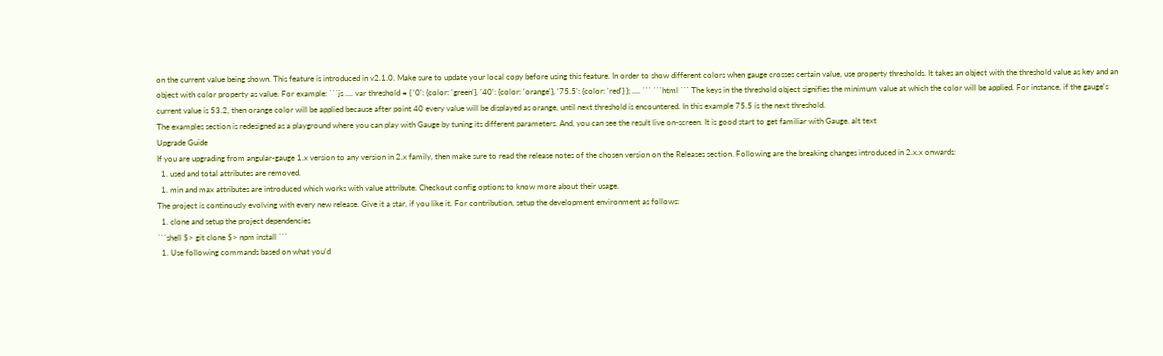on the current value being shown. This feature is introduced in v2.1.0. Make sure to update your local copy before using this feature. In order to show different colors when gauge crosses certain value, use property thresholds. It takes an object with the threshold value as key and an object with color property as value. For example: ```js .... var threshold = { '0': {color: 'green'}, '40': {color: 'orange'}, '75.5': {color: 'red'} }; .... ``` ```html ``` The keys in the threshold object signifies the minimum value at which the color will be applied. For instance, if the gauge's current value is 53.2, then orange color will be applied because after point 40 every value will be displayed as orange, until next threshold is encountered. In this example 75.5 is the next threshold.
The examples section is redesigned as a playground where you can play with Gauge by tuning its different parameters. And, you can see the result live on-screen. It is good start to get familiar with Gauge. alt text
Upgrade Guide
If you are upgrading from angular-gauge 1.x version to any version in 2.x family, then make sure to read the release notes of the chosen version on the Releases section. Following are the breaking changes introduced in 2.x.x onwards:
  1. used and total attributes are removed.
  1. min and max attributes are introduced which works with value attribute. Checkout config options to know more about their usage.
The project is continously evolving with every new release. Give it a star, if you like it. For contribution, setup the development environment as follows:
  1. clone and setup the project dependencies
```shell $> git clone $> npm install ```
  1. Use following commands based on what you'd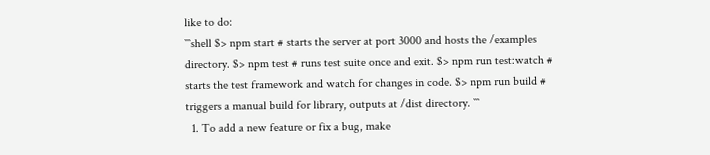like to do:
```shell $> npm start # starts the server at port 3000 and hosts the /examples directory. $> npm test # runs test suite once and exit. $> npm run test:watch # starts the test framework and watch for changes in code. $> npm run build # triggers a manual build for library, outputs at /dist directory. ```
  1. To add a new feature or fix a bug, make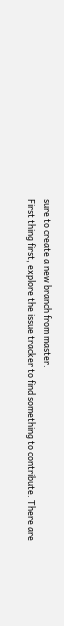sure to create a new branch from master.
First thing first, explore the issue tracker to find something to contribute. There are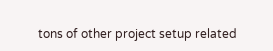tons of other project setup related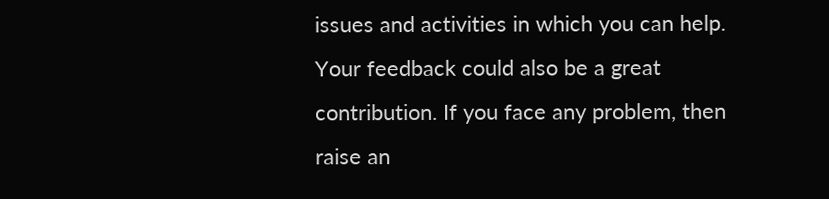issues and activities in which you can help. Your feedback could also be a great contribution. If you face any problem, then raise an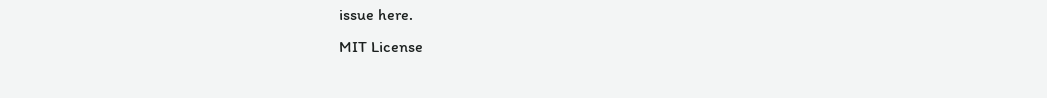issue here.
MIT License